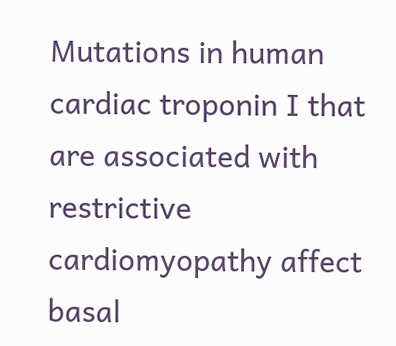Mutations in human cardiac troponin I that are associated with restrictive cardiomyopathy affect basal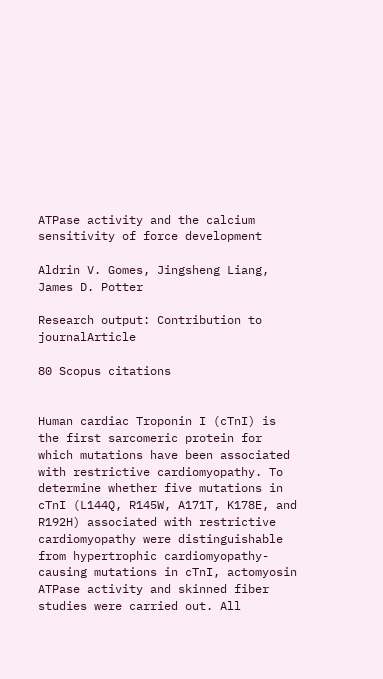ATPase activity and the calcium sensitivity of force development

Aldrin V. Gomes, Jingsheng Liang, James D. Potter

Research output: Contribution to journalArticle

80 Scopus citations


Human cardiac Troponin I (cTnI) is the first sarcomeric protein for which mutations have been associated with restrictive cardiomyopathy. To determine whether five mutations in cTnI (L144Q, R145W, A171T, K178E, and R192H) associated with restrictive cardiomyopathy were distinguishable from hypertrophic cardiomyopathy-causing mutations in cTnI, actomyosin ATPase activity and skinned fiber studies were carried out. All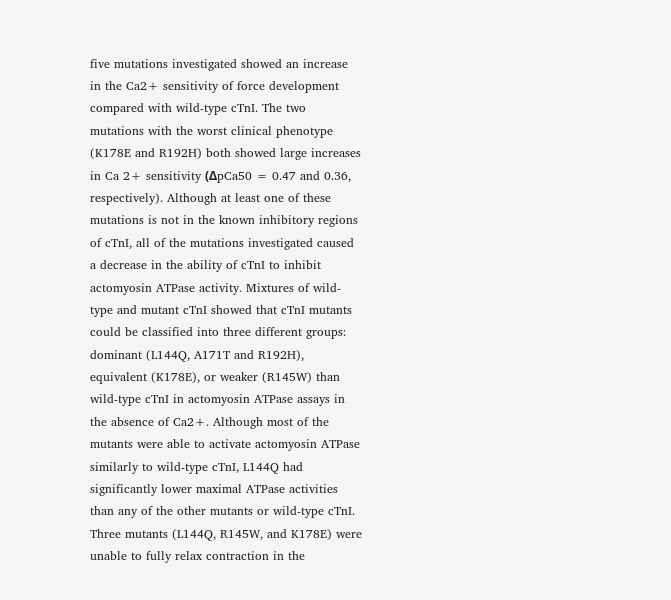five mutations investigated showed an increase in the Ca2+ sensitivity of force development compared with wild-type cTnI. The two mutations with the worst clinical phenotype (K178E and R192H) both showed large increases in Ca 2+ sensitivity (ΔpCa50 = 0.47 and 0.36, respectively). Although at least one of these mutations is not in the known inhibitory regions of cTnI, all of the mutations investigated caused a decrease in the ability of cTnI to inhibit actomyosin ATPase activity. Mixtures of wild-type and mutant cTnI showed that cTnI mutants could be classified into three different groups: dominant (L144Q, A171T and R192H), equivalent (K178E), or weaker (R145W) than wild-type cTnI in actomyosin ATPase assays in the absence of Ca2+. Although most of the mutants were able to activate actomyosin ATPase similarly to wild-type cTnI, L144Q had significantly lower maximal ATPase activities than any of the other mutants or wild-type cTnI. Three mutants (L144Q, R145W, and K178E) were unable to fully relax contraction in the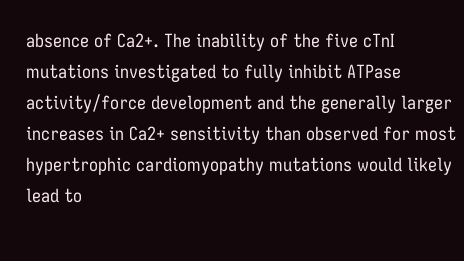absence of Ca2+. The inability of the five cTnI mutations investigated to fully inhibit ATPase activity/force development and the generally larger increases in Ca2+ sensitivity than observed for most hypertrophic cardiomyopathy mutations would likely lead to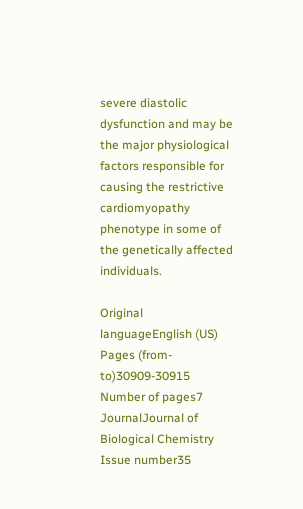severe diastolic dysfunction and may be the major physiological factors responsible for causing the restrictive cardiomyopathy phenotype in some of the genetically affected individuals.

Original languageEnglish (US)
Pages (from-to)30909-30915
Number of pages7
JournalJournal of Biological Chemistry
Issue number35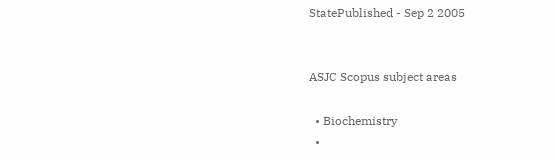StatePublished - Sep 2 2005


ASJC Scopus subject areas

  • Biochemistry
  •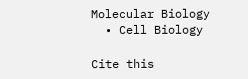Molecular Biology
  • Cell Biology

Cite this